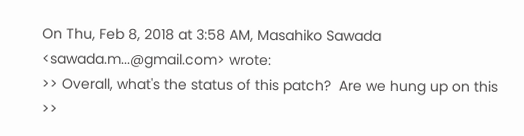On Thu, Feb 8, 2018 at 3:58 AM, Masahiko Sawada <sawada.m...@gmail.com> wrote:
>> Overall, what's the status of this patch?  Are we hung up on this
>>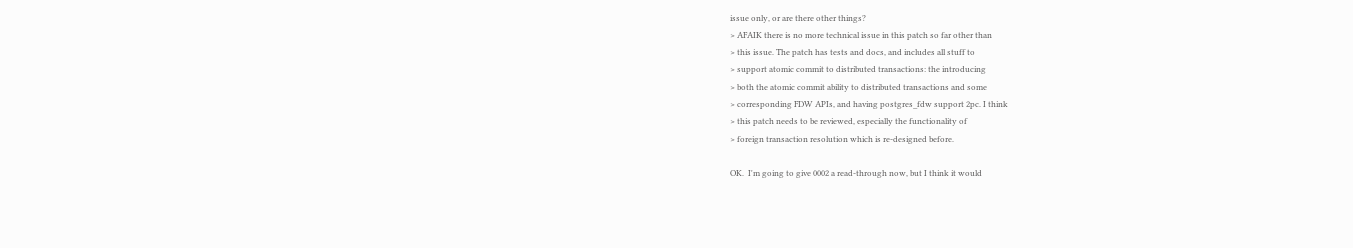issue only, or are there other things?
> AFAIK there is no more technical issue in this patch so far other than
> this issue. The patch has tests and docs, and includes all stuff to
> support atomic commit to distributed transactions: the introducing
> both the atomic commit ability to distributed transactions and some
> corresponding FDW APIs, and having postgres_fdw support 2pc. I think
> this patch needs to be reviewed, especially the functionality of
> foreign transaction resolution which is re-designed before.

OK.  I'm going to give 0002 a read-through now, but I think it would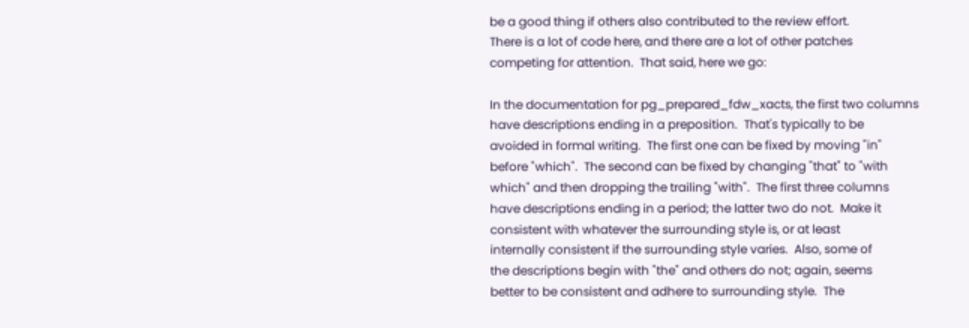be a good thing if others also contributed to the review effort.
There is a lot of code here, and there are a lot of other patches
competing for attention.  That said, here we go:

In the documentation for pg_prepared_fdw_xacts, the first two columns
have descriptions ending in a preposition.  That's typically to be
avoided in formal writing.  The first one can be fixed by moving "in"
before "which".  The second can be fixed by changing "that" to "with
which" and then dropping the trailing "with".  The first three columns
have descriptions ending in a period; the latter two do not.  Make it
consistent with whatever the surrounding style is, or at least
internally consistent if the surrounding style varies.  Also, some of
the descriptions begin with "the" and others do not; again, seems
better to be consistent and adhere to surrounding style.  The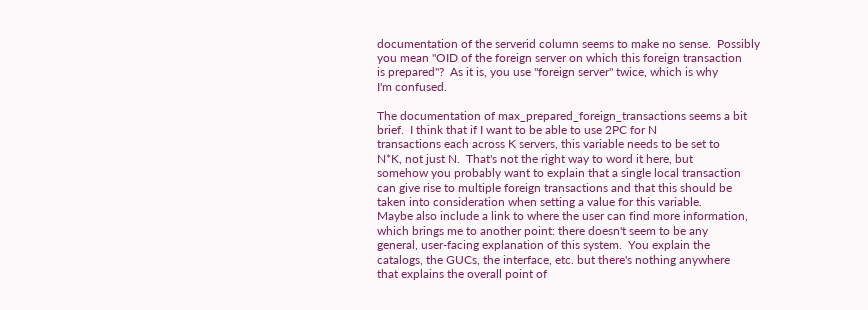documentation of the serverid column seems to make no sense.  Possibly
you mean "OID of the foreign server on which this foreign transaction
is prepared"?  As it is, you use "foreign server" twice, which is why
I'm confused.

The documentation of max_prepared_foreign_transactions seems a bit
brief.  I think that if I want to be able to use 2PC for N
transactions each across K servers, this variable needs to be set to
N*K, not just N.  That's not the right way to word it here, but
somehow you probably want to explain that a single local transaction
can give rise to multiple foreign transactions and that this should be
taken into consideration when setting a value for this variable.
Maybe also include a link to where the user can find more information,
which brings me to another point: there doesn't seem to be any
general, user-facing explanation of this system.  You explain the
catalogs, the GUCs, the interface, etc. but there's nothing anywhere
that explains the overall point of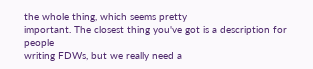the whole thing, which seems pretty
important. The closest thing you've got is a description for people
writing FDWs, but we really need a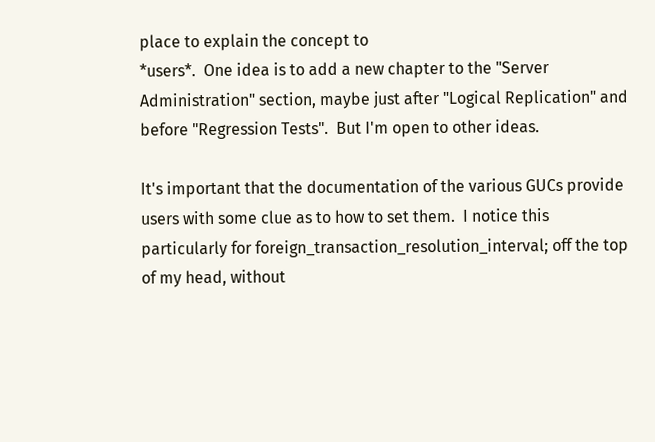place to explain the concept to
*users*.  One idea is to add a new chapter to the "Server
Administration" section, maybe just after "Logical Replication" and
before "Regression Tests".  But I'm open to other ideas.

It's important that the documentation of the various GUCs provide
users with some clue as to how to set them.  I notice this
particularly for foreign_transaction_resolution_interval; off the top
of my head, without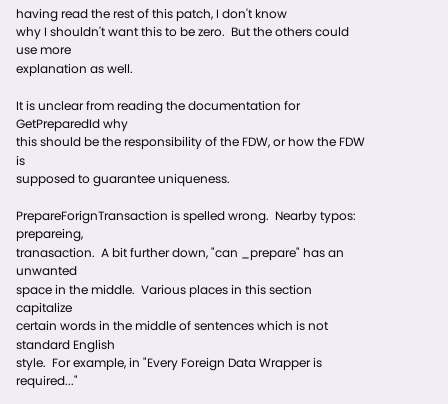having read the rest of this patch, I don't know
why I shouldn't want this to be zero.  But the others could use more
explanation as well.

It is unclear from reading the documentation for GetPreparedId why
this should be the responsibility of the FDW, or how the FDW is
supposed to guarantee uniqueness.

PrepareForignTransaction is spelled wrong.  Nearby typos: prepareing,
tranasaction.  A bit further down, "can _prepare" has an unwanted
space in the middle.  Various places in this section capitalize
certain words in the middle of sentences which is not standard English
style.  For example, in "Every Foreign Data Wrapper is required..."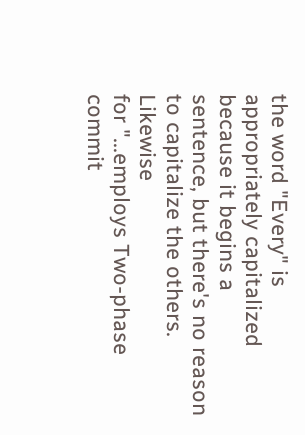the word "Every" is appropriately capitalized because it begins a
sentence, but there's no reason to capitalize the others.  Likewise
for "...employs Two-phase commit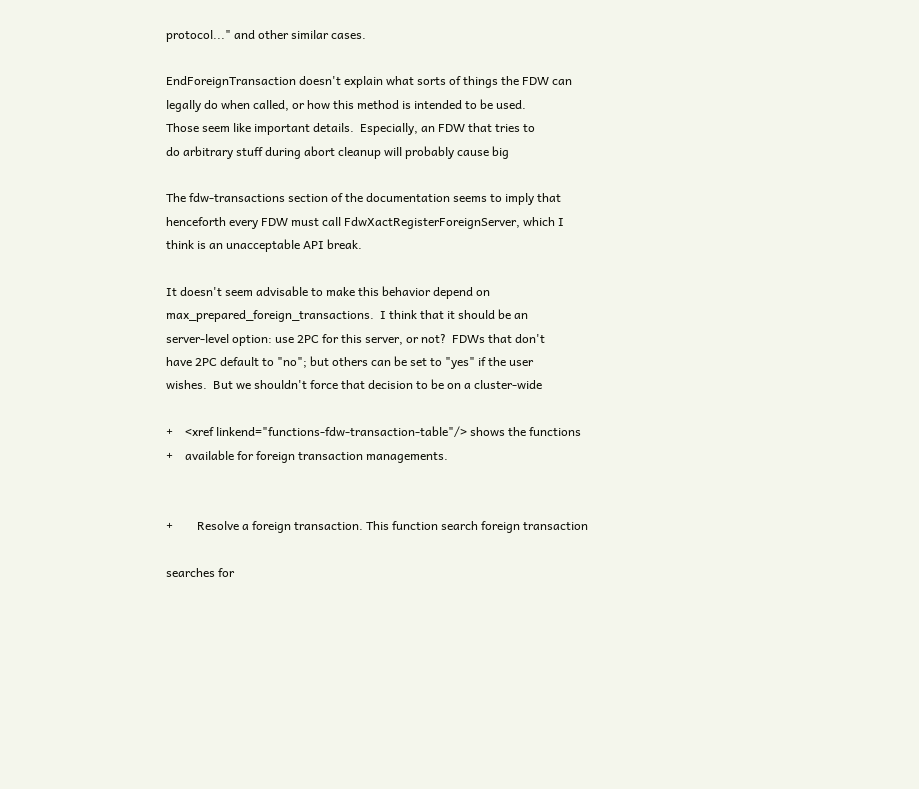protocol..." and other similar cases.

EndForeignTransaction doesn't explain what sorts of things the FDW can
legally do when called, or how this method is intended to be used.
Those seem like important details.  Especially, an FDW that tries to
do arbitrary stuff during abort cleanup will probably cause big

The fdw-transactions section of the documentation seems to imply that
henceforth every FDW must call FdwXactRegisterForeignServer, which I
think is an unacceptable API break.

It doesn't seem advisable to make this behavior depend on
max_prepared_foreign_transactions.  I think that it should be an
server-level option: use 2PC for this server, or not?  FDWs that don't
have 2PC default to "no"; but others can be set to "yes" if the user
wishes.  But we shouldn't force that decision to be on a cluster-wide

+    <xref linkend="functions-fdw-transaction-table"/> shows the functions
+    available for foreign transaction managements.


+        Resolve a foreign transaction. This function search foreign transaction

searches for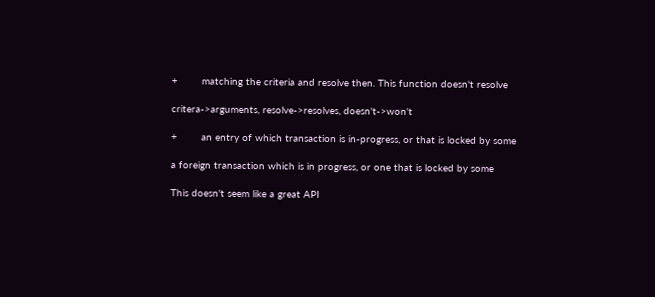+        matching the criteria and resolve then. This function doesn't resolve

critera->arguments, resolve->resolves, doesn't->won't

+        an entry of which transaction is in-progress, or that is locked by some

a foreign transaction which is in progress, or one that is locked by some

This doesn't seem like a great API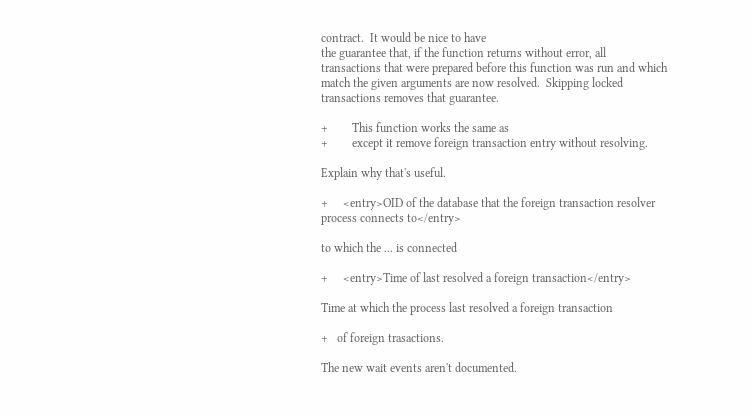contract.  It would be nice to have
the guarantee that, if the function returns without error, all
transactions that were prepared before this function was run and which
match the given arguments are now resolved.  Skipping locked
transactions removes that guarantee.

+        This function works the same as
+        except it remove foreign transaction entry without resolving.

Explain why that's useful.

+     <entry>OID of the database that the foreign transaction resolver
process connects to</entry>

to which the ... is connected

+     <entry>Time of last resolved a foreign transaction</entry>

Time at which the process last resolved a foreign transaction

+   of foreign trasactions.

The new wait events aren't documented.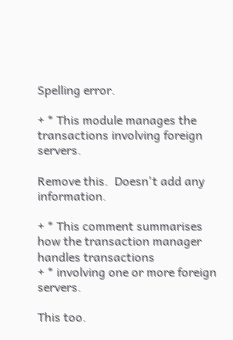Spelling error.

+ * This module manages the transactions involving foreign servers.

Remove this.  Doesn't add any information.

+ * This comment summarises how the transaction manager handles transactions
+ * involving one or more foreign servers.

This too.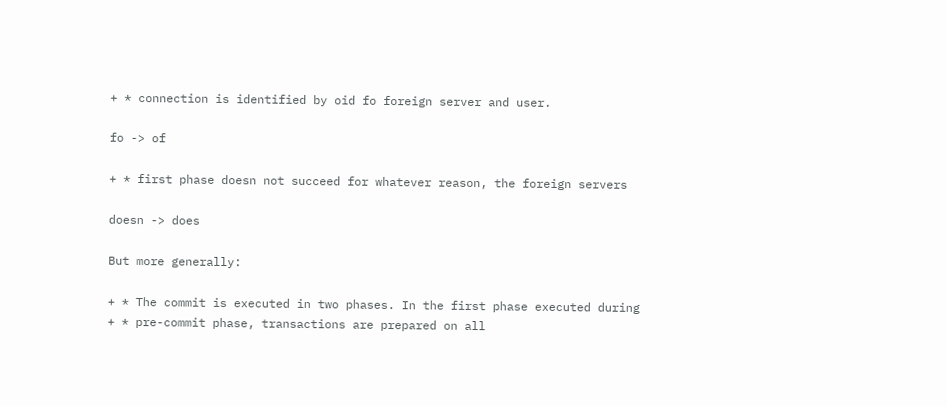+ * connection is identified by oid fo foreign server and user.

fo -> of

+ * first phase doesn not succeed for whatever reason, the foreign servers

doesn -> does

But more generally:

+ * The commit is executed in two phases. In the first phase executed during
+ * pre-commit phase, transactions are prepared on all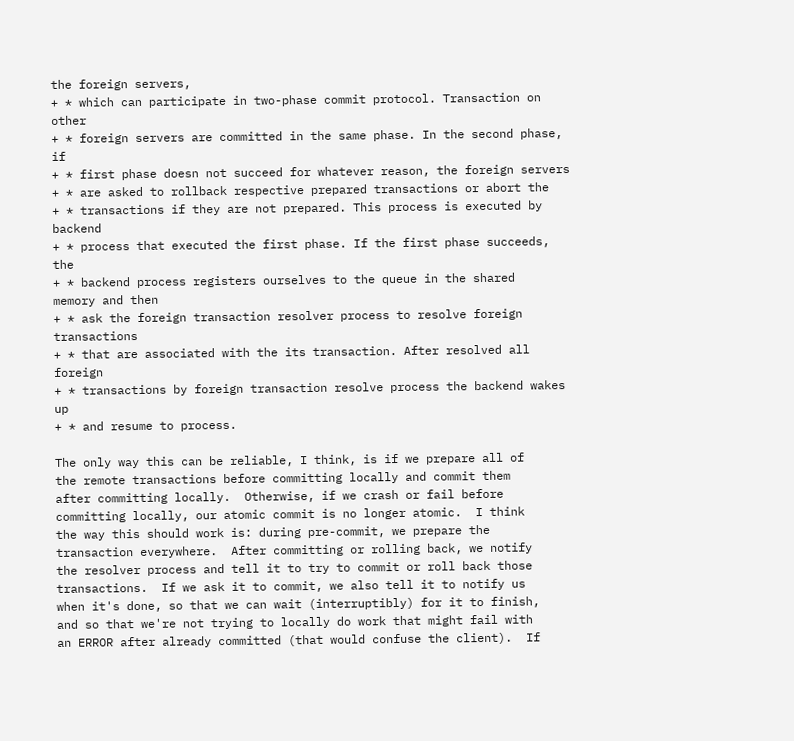the foreign servers,
+ * which can participate in two-phase commit protocol. Transaction on other
+ * foreign servers are committed in the same phase. In the second phase, if
+ * first phase doesn not succeed for whatever reason, the foreign servers
+ * are asked to rollback respective prepared transactions or abort the
+ * transactions if they are not prepared. This process is executed by backend
+ * process that executed the first phase. If the first phase succeeds, the
+ * backend process registers ourselves to the queue in the shared
memory and then
+ * ask the foreign transaction resolver process to resolve foreign transactions
+ * that are associated with the its transaction. After resolved all foreign
+ * transactions by foreign transaction resolve process the backend wakes up
+ * and resume to process.

The only way this can be reliable, I think, is if we prepare all of
the remote transactions before committing locally and commit them
after committing locally.  Otherwise, if we crash or fail before
committing locally, our atomic commit is no longer atomic.  I think
the way this should work is: during pre-commit, we prepare the
transaction everywhere.  After committing or rolling back, we notify
the resolver process and tell it to try to commit or roll back those
transactions.  If we ask it to commit, we also tell it to notify us
when it's done, so that we can wait (interruptibly) for it to finish,
and so that we're not trying to locally do work that might fail with
an ERROR after already committed (that would confuse the client).  If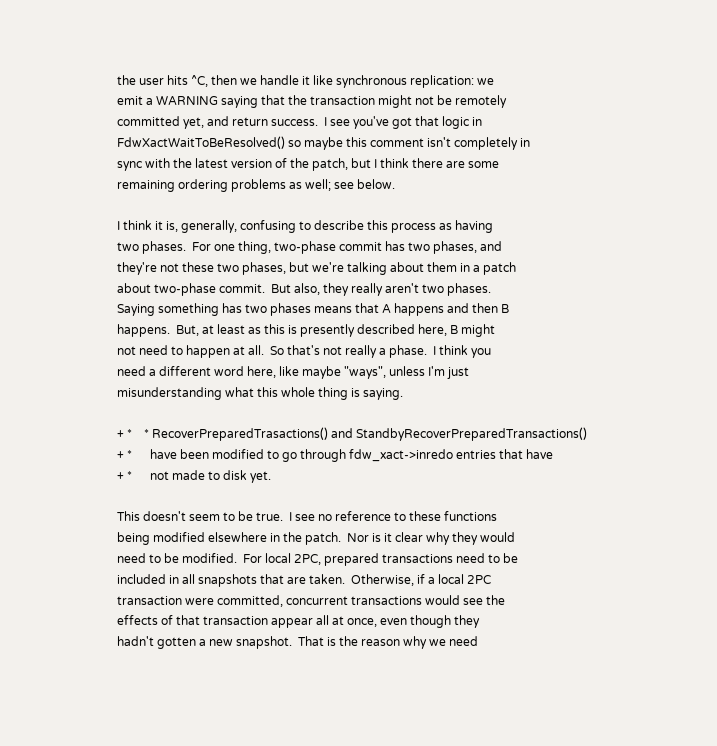the user hits ^C, then we handle it like synchronous replication: we
emit a WARNING saying that the transaction might not be remotely
committed yet, and return success.  I see you've got that logic in
FdwXactWaitToBeResolved() so maybe this comment isn't completely in
sync with the latest version of the patch, but I think there are some
remaining ordering problems as well; see below.

I think it is, generally, confusing to describe this process as having
two phases.  For one thing, two-phase commit has two phases, and
they're not these two phases, but we're talking about them in a patch
about two-phase commit.  But also, they really aren't two phases.
Saying something has two phases means that A happens and then B
happens.  But, at least as this is presently described here, B might
not need to happen at all.  So that's not really a phase.  I think you
need a different word here, like maybe "ways", unless I'm just
misunderstanding what this whole thing is saying.

+ *    * RecoverPreparedTrasactions() and StandbyRecoverPreparedTransactions()
+ *      have been modified to go through fdw_xact->inredo entries that have
+ *      not made to disk yet.

This doesn't seem to be true.  I see no reference to these functions
being modified elsewhere in the patch.  Nor is it clear why they would
need to be modified.  For local 2PC, prepared transactions need to be
included in all snapshots that are taken.  Otherwise, if a local 2PC
transaction were committed, concurrent transactions would see the
effects of that transaction appear all at once, even though they
hadn't gotten a new snapshot.  That is the reason why we need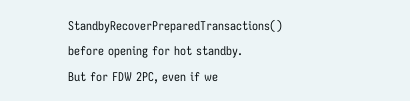StandbyRecoverPreparedTransactions() before opening for hot standby.
But for FDW 2PC, even if we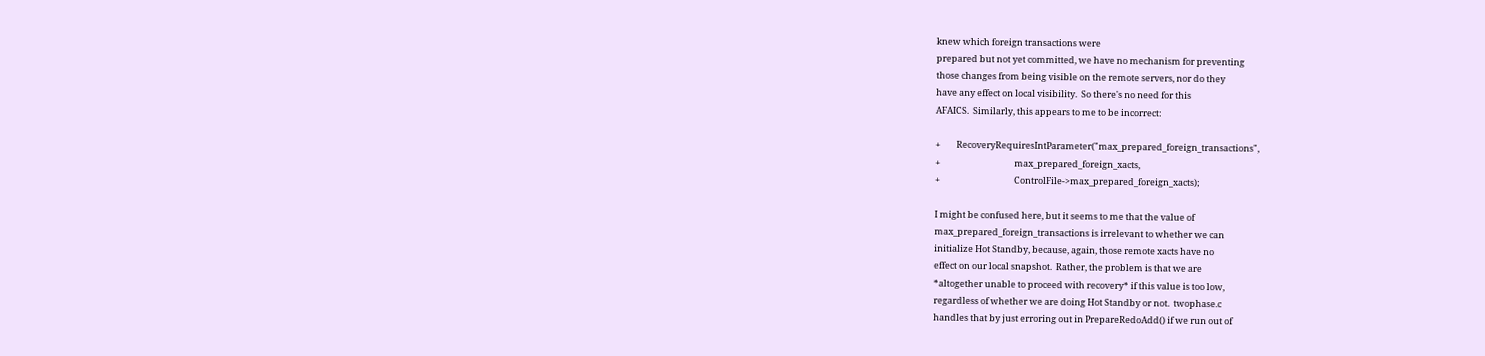knew which foreign transactions were
prepared but not yet committed, we have no mechanism for preventing
those changes from being visible on the remote servers, nor do they
have any effect on local visibility.  So there's no need for this
AFAICS.  Similarly, this appears to me to be incorrect:

+        RecoveryRequiresIntParameter("max_prepared_foreign_transactions",
+                                     max_prepared_foreign_xacts,
+                                     ControlFile->max_prepared_foreign_xacts);

I might be confused here, but it seems to me that the value of
max_prepared_foreign_transactions is irrelevant to whether we can
initialize Hot Standby, because, again, those remote xacts have no
effect on our local snapshot.  Rather, the problem is that we are
*altogether unable to proceed with recovery* if this value is too low,
regardless of whether we are doing Hot Standby or not.  twophase.c
handles that by just erroring out in PrepareRedoAdd() if we run out of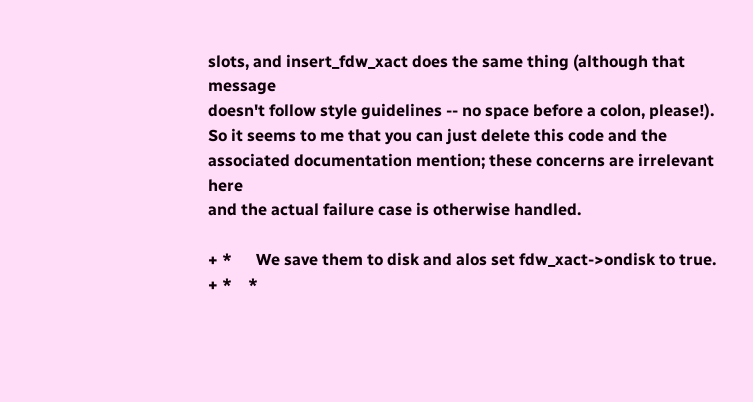slots, and insert_fdw_xact does the same thing (although that message
doesn't follow style guidelines -- no space before a colon, please!).
So it seems to me that you can just delete this code and the
associated documentation mention; these concerns are irrelevant here
and the actual failure case is otherwise handled.

+ *      We save them to disk and alos set fdw_xact->ondisk to true.
+ *    *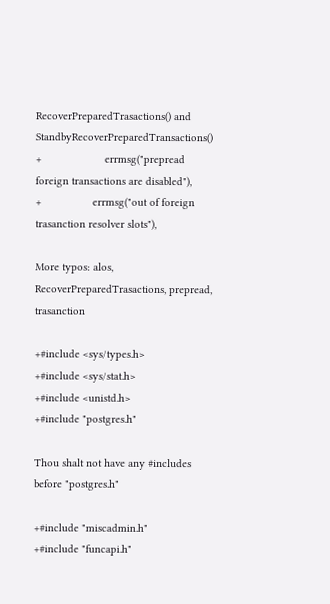RecoverPreparedTrasactions() and StandbyRecoverPreparedTransactions()
+                     errmsg("prepread foreign transactions are disabled"),
+                 errmsg("out of foreign trasanction resolver slots"),

More typos: alos, RecoverPreparedTrasactions, prepread, trasanction

+#include <sys/types.h>
+#include <sys/stat.h>
+#include <unistd.h>
+#include "postgres.h"

Thou shalt not have any #includes before "postgres.h"

+#include "miscadmin.h"
+#include "funcapi.h"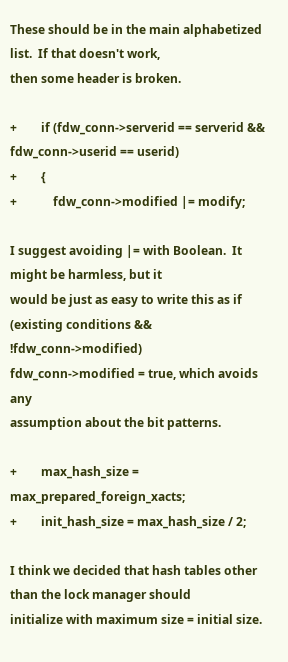These should be in the main alphabetized list.  If that doesn't work,
then some header is broken.

+        if (fdw_conn->serverid == serverid && fdw_conn->userid == userid)
+        {
+            fdw_conn->modified |= modify;

I suggest avoiding |= with Boolean.  It might be harmless, but it
would be just as easy to write this as if (existing conditions &&
!fdw_conn->modified) fdw_conn->modified = true, which avoids any
assumption about the bit patterns.

+        max_hash_size = max_prepared_foreign_xacts;
+        init_hash_size = max_hash_size / 2;

I think we decided that hash tables other than the lock manager should
initialize with maximum size = initial size.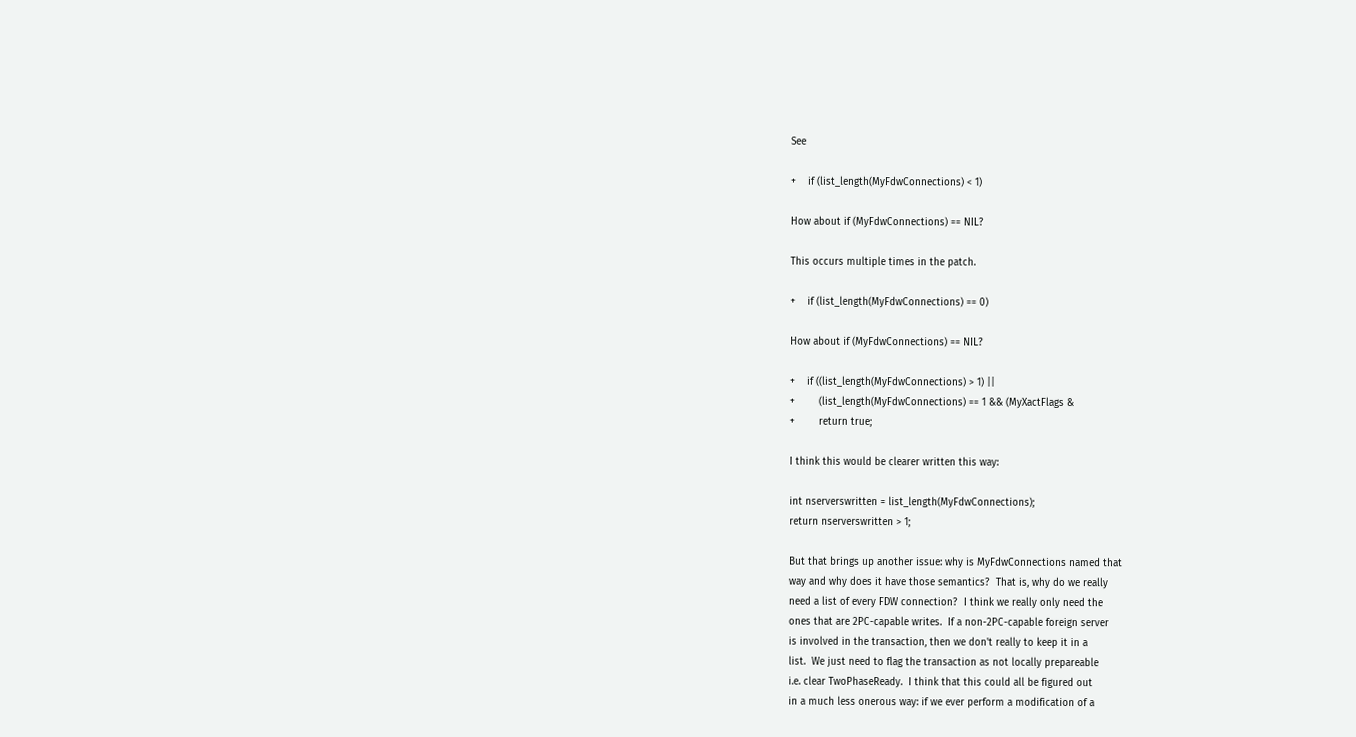See

+    if (list_length(MyFdwConnections) < 1)

How about if (MyFdwConnections) == NIL?

This occurs multiple times in the patch.

+    if (list_length(MyFdwConnections) == 0)

How about if (MyFdwConnections) == NIL?

+    if ((list_length(MyFdwConnections) > 1) ||
+        (list_length(MyFdwConnections) == 1 && (MyXactFlags &
+        return true;

I think this would be clearer written this way:

int nserverswritten = list_length(MyFdwConnections);
return nserverswritten > 1;

But that brings up another issue: why is MyFdwConnections named that
way and why does it have those semantics?  That is, why do we really
need a list of every FDW connection?  I think we really only need the
ones that are 2PC-capable writes.  If a non-2PC-capable foreign server
is involved in the transaction, then we don't really to keep it in a
list.  We just need to flag the transaction as not locally prepareable
i.e. clear TwoPhaseReady.  I think that this could all be figured out
in a much less onerous way: if we ever perform a modification of a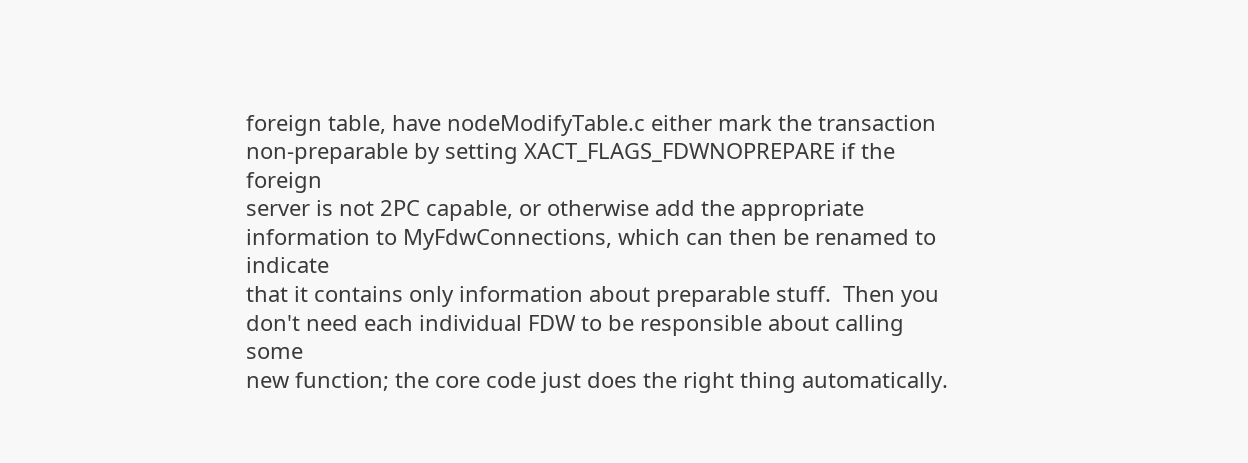foreign table, have nodeModifyTable.c either mark the transaction
non-preparable by setting XACT_FLAGS_FDWNOPREPARE if the foreign
server is not 2PC capable, or otherwise add the appropriate
information to MyFdwConnections, which can then be renamed to indicate
that it contains only information about preparable stuff.  Then you
don't need each individual FDW to be responsible about calling some
new function; the core code just does the right thing automatically.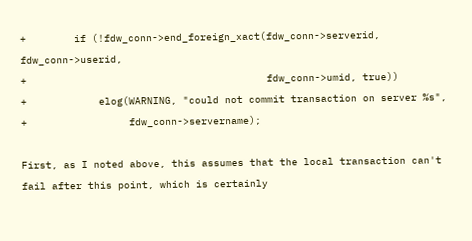+        if (!fdw_conn->end_foreign_xact(fdw_conn->serverid, fdw_conn->userid,
+                                        fdw_conn->umid, true))
+            elog(WARNING, "could not commit transaction on server %s",
+                 fdw_conn->servername);

First, as I noted above, this assumes that the local transaction can't
fail after this point, which is certainly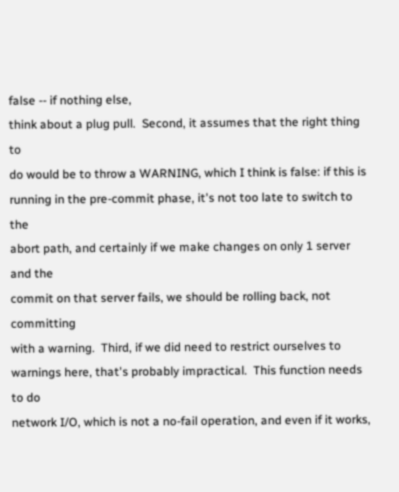false -- if nothing else,
think about a plug pull.  Second, it assumes that the right thing to
do would be to throw a WARNING, which I think is false: if this is
running in the pre-commit phase, it's not too late to switch to the
abort path, and certainly if we make changes on only 1 server and the
commit on that server fails, we should be rolling back, not committing
with a warning.  Third, if we did need to restrict ourselves to
warnings here, that's probably impractical.  This function needs to do
network I/O, which is not a no-fail operation, and even if it works,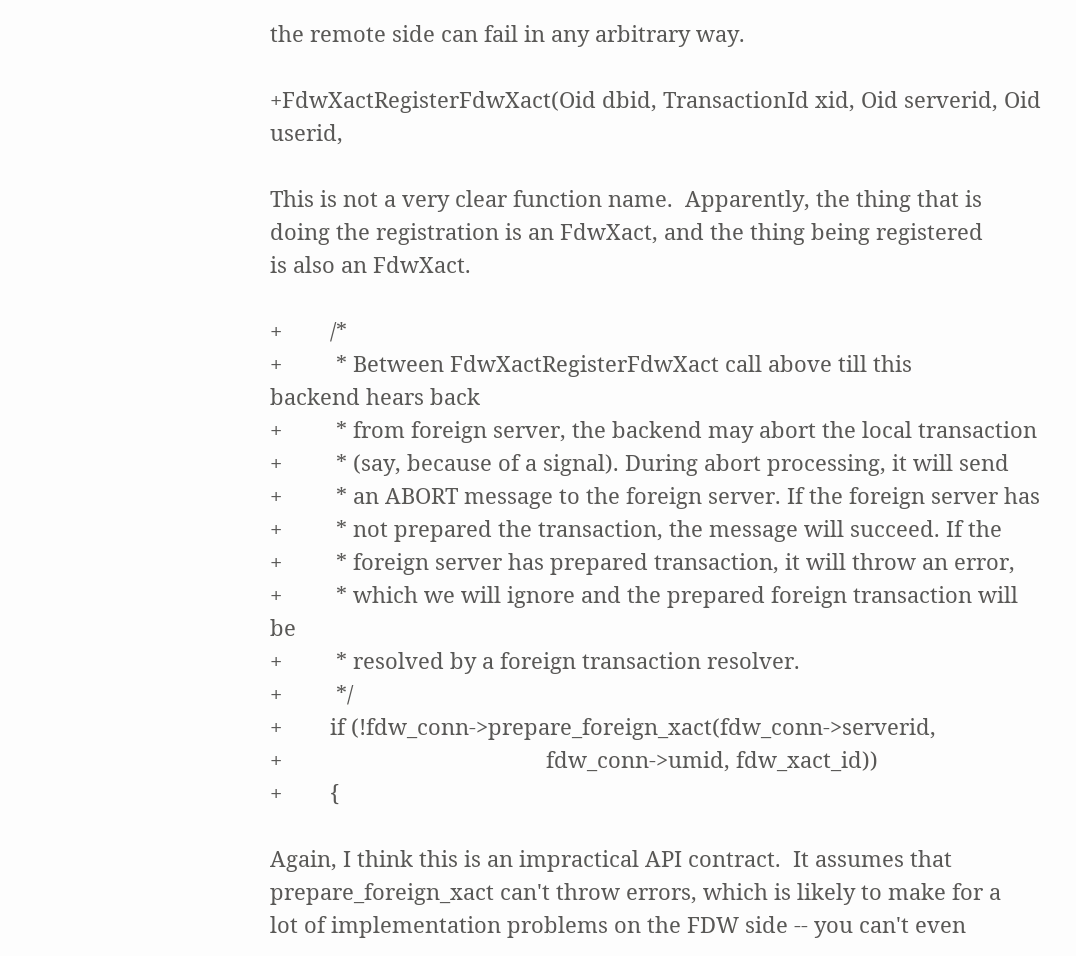the remote side can fail in any arbitrary way.

+FdwXactRegisterFdwXact(Oid dbid, TransactionId xid, Oid serverid, Oid userid,

This is not a very clear function name.  Apparently, the thing that is
doing the registration is an FdwXact, and the thing being registered
is also an FdwXact.

+        /*
+         * Between FdwXactRegisterFdwXact call above till this
backend hears back
+         * from foreign server, the backend may abort the local transaction
+         * (say, because of a signal). During abort processing, it will send
+         * an ABORT message to the foreign server. If the foreign server has
+         * not prepared the transaction, the message will succeed. If the
+         * foreign server has prepared transaction, it will throw an error,
+         * which we will ignore and the prepared foreign transaction will be
+         * resolved by a foreign transaction resolver.
+         */
+        if (!fdw_conn->prepare_foreign_xact(fdw_conn->serverid,
+                                            fdw_conn->umid, fdw_xact_id))
+        {

Again, I think this is an impractical API contract.  It assumes that
prepare_foreign_xact can't throw errors, which is likely to make for a
lot of implementation problems on the FDW side -- you can't even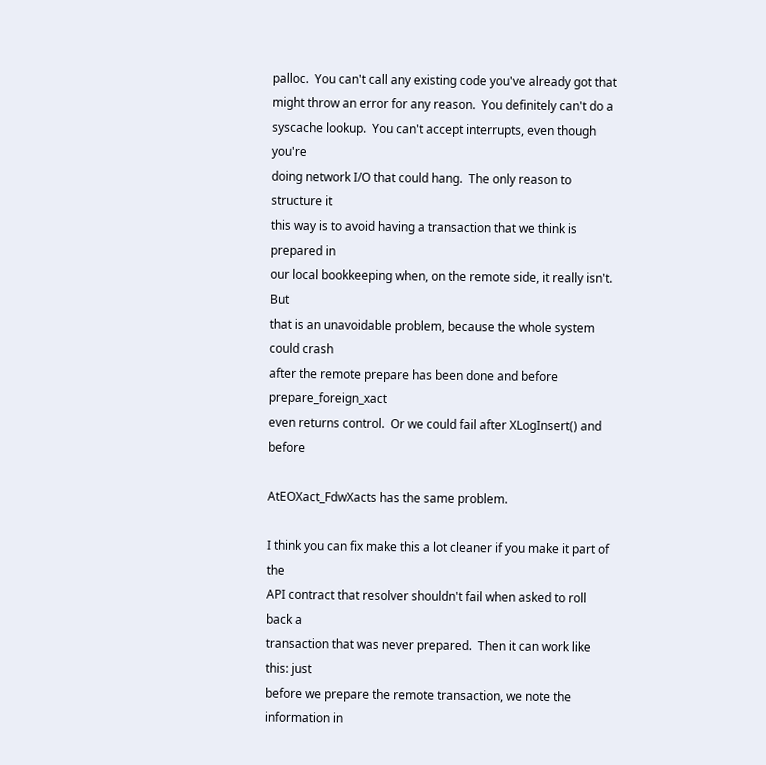palloc.  You can't call any existing code you've already got that
might throw an error for any reason.  You definitely can't do a
syscache lookup.  You can't accept interrupts, even though you're
doing network I/O that could hang.  The only reason to structure it
this way is to avoid having a transaction that we think is prepared in
our local bookkeeping when, on the remote side, it really isn't.  But
that is an unavoidable problem, because the whole system could crash
after the remote prepare has been done and before prepare_foreign_xact
even returns control.  Or we could fail after XLogInsert() and before

AtEOXact_FdwXacts has the same problem.

I think you can fix make this a lot cleaner if you make it part of the
API contract that resolver shouldn't fail when asked to roll back a
transaction that was never prepared.  Then it can work like this: just
before we prepare the remote transaction, we note the information in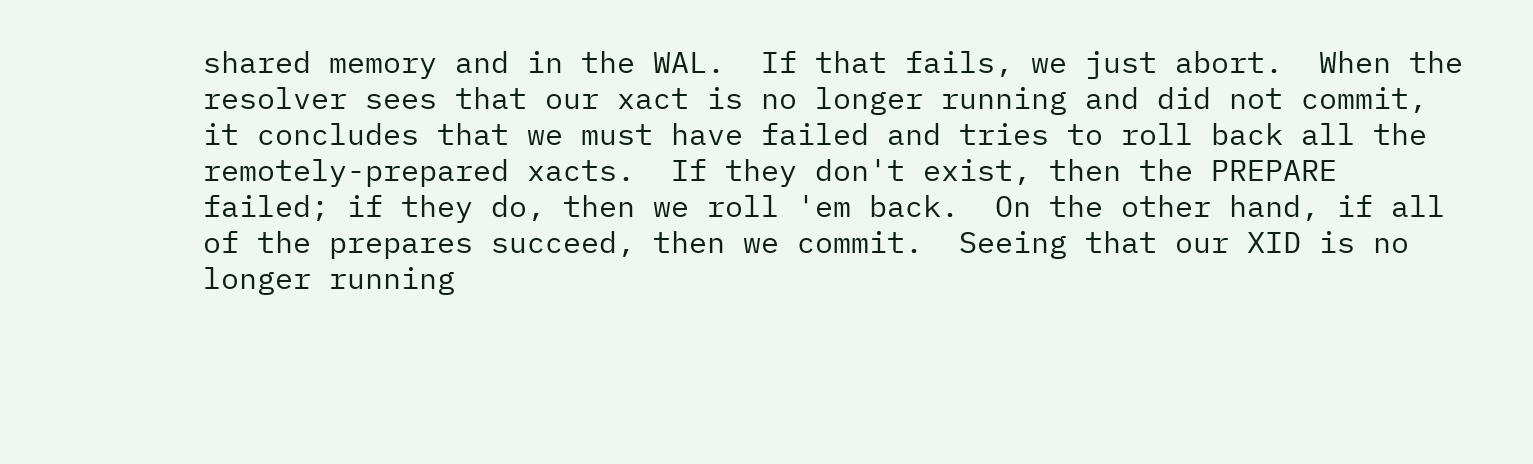shared memory and in the WAL.  If that fails, we just abort.  When the
resolver sees that our xact is no longer running and did not commit,
it concludes that we must have failed and tries to roll back all the
remotely-prepared xacts.  If they don't exist, then the PREPARE
failed; if they do, then we roll 'em back.  On the other hand, if all
of the prepares succeed, then we commit.  Seeing that our XID is no
longer running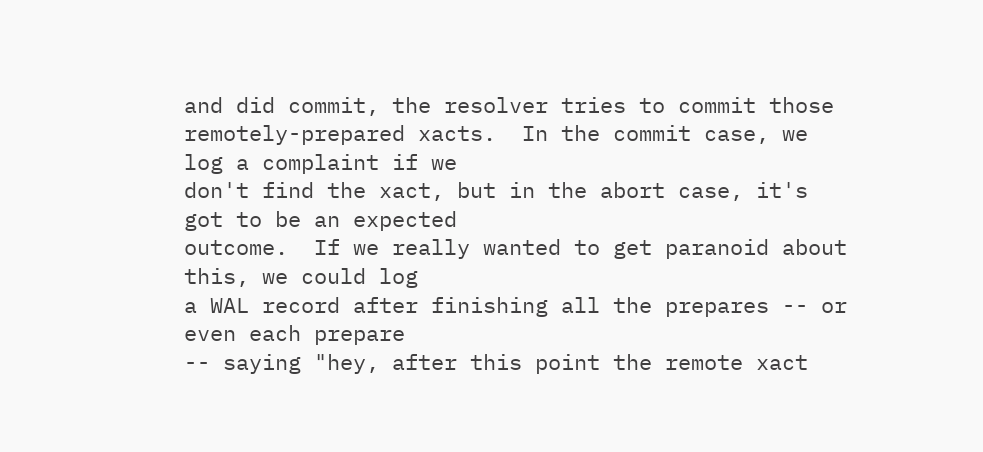and did commit, the resolver tries to commit those
remotely-prepared xacts.  In the commit case, we log a complaint if we
don't find the xact, but in the abort case, it's got to be an expected
outcome.  If we really wanted to get paranoid about this, we could log
a WAL record after finishing all the prepares -- or even each prepare
-- saying "hey, after this point the remote xact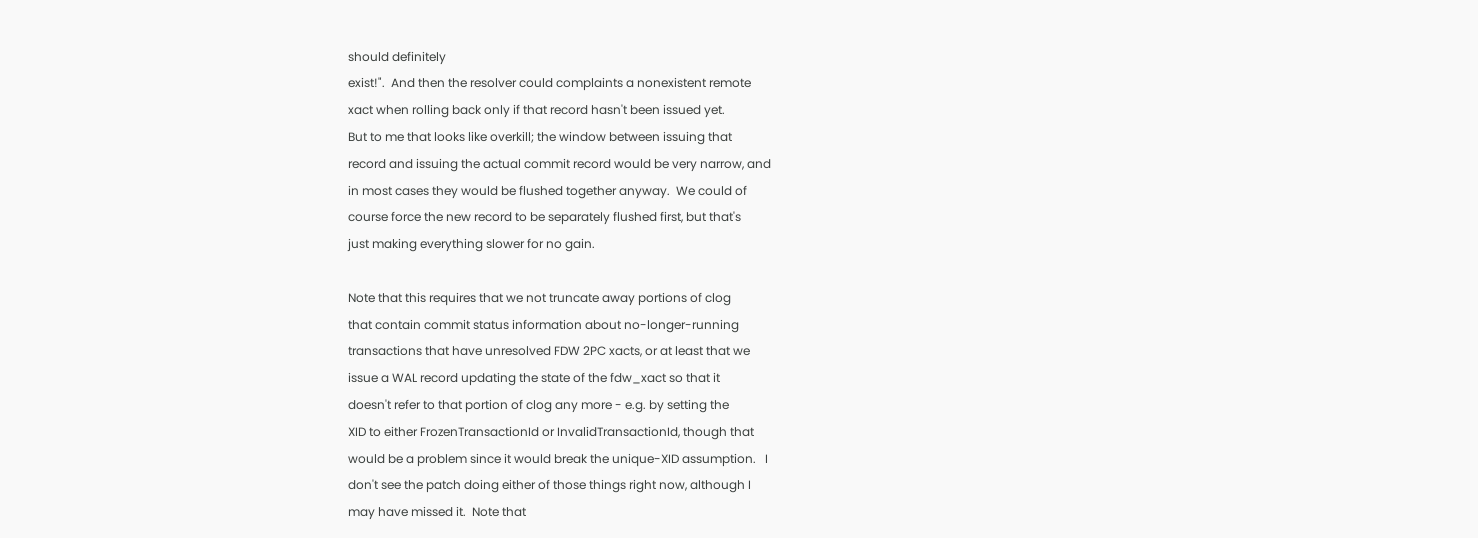should definitely
exist!".  And then the resolver could complaints a nonexistent remote
xact when rolling back only if that record hasn't been issued yet.
But to me that looks like overkill; the window between issuing that
record and issuing the actual commit record would be very narrow, and
in most cases they would be flushed together anyway.  We could of
course force the new record to be separately flushed first, but that's
just making everything slower for no gain.

Note that this requires that we not truncate away portions of clog
that contain commit status information about no-longer-running
transactions that have unresolved FDW 2PC xacts, or at least that we
issue a WAL record updating the state of the fdw_xact so that it
doesn't refer to that portion of clog any more - e.g. by setting the
XID to either FrozenTransactionId or InvalidTransactionId, though that
would be a problem since it would break the unique-XID assumption.   I
don't see the patch doing either of those things right now, although I
may have missed it.  Note that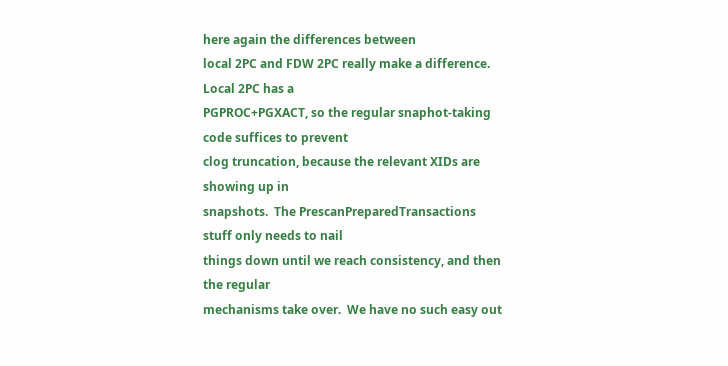here again the differences between
local 2PC and FDW 2PC really make a difference.  Local 2PC has a
PGPROC+PGXACT, so the regular snaphot-taking code suffices to prevent
clog truncation, because the relevant XIDs are showing up in
snapshots.  The PrescanPreparedTransactions stuff only needs to nail
things down until we reach consistency, and then the regular
mechanisms take over.  We have no such easy out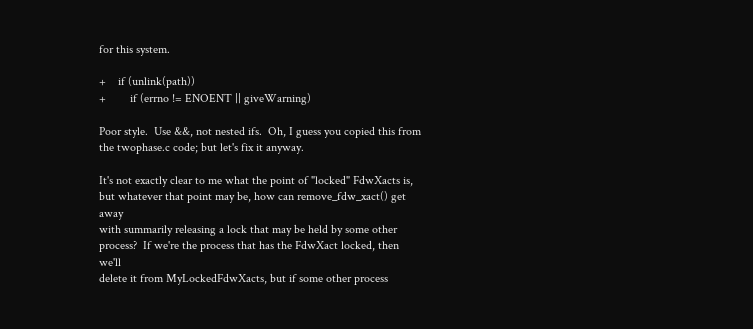for this system.

+    if (unlink(path))
+        if (errno != ENOENT || giveWarning)

Poor style.  Use &&, not nested ifs.  Oh, I guess you copied this from
the twophase.c code; but let's fix it anyway.

It's not exactly clear to me what the point of "locked" FdwXacts is,
but whatever that point may be, how can remove_fdw_xact() get away
with summarily releasing a lock that may be held by some other
process?  If we're the process that has the FdwXact locked, then we'll
delete it from MyLockedFdwXacts, but if some other process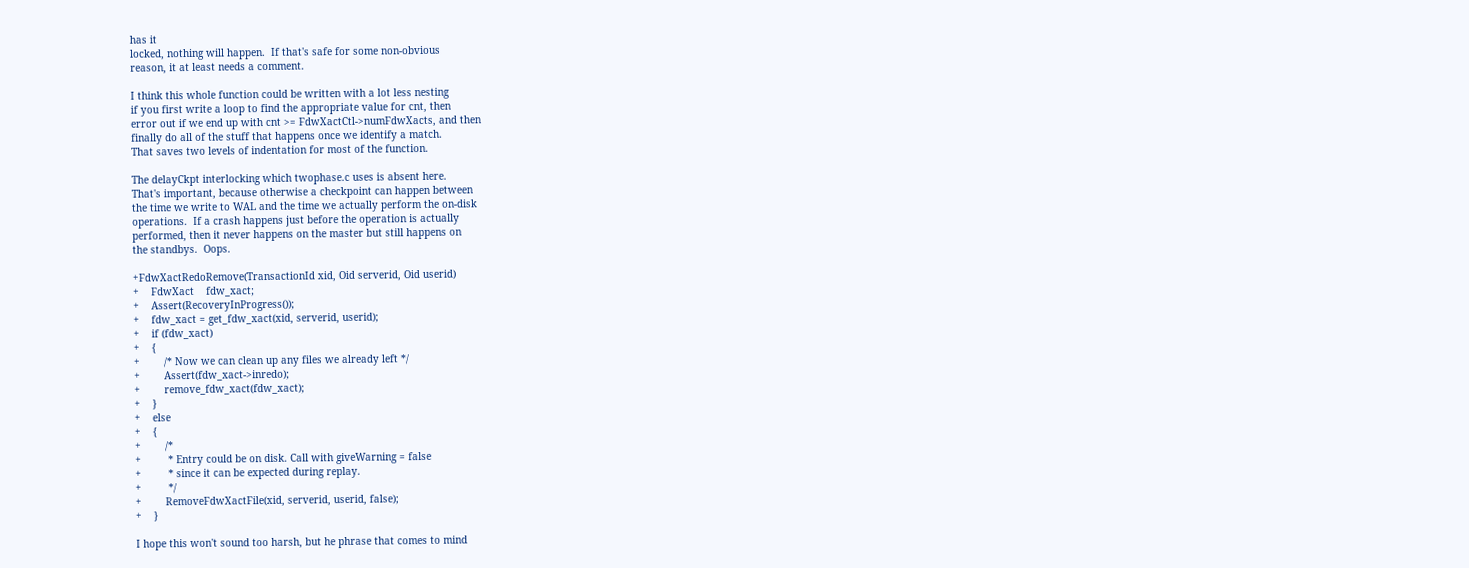has it
locked, nothing will happen.  If that's safe for some non-obvious
reason, it at least needs a comment.

I think this whole function could be written with a lot less nesting
if you first write a loop to find the appropriate value for cnt, then
error out if we end up with cnt >= FdwXactCtl->numFdwXacts, and then
finally do all of the stuff that happens once we identify a match.
That saves two levels of indentation for most of the function.

The delayCkpt interlocking which twophase.c uses is absent here.
That's important, because otherwise a checkpoint can happen between
the time we write to WAL and the time we actually perform the on-disk
operations.  If a crash happens just before the operation is actually
performed, then it never happens on the master but still happens on
the standbys.  Oops.

+FdwXactRedoRemove(TransactionId xid, Oid serverid, Oid userid)
+    FdwXact    fdw_xact;
+    Assert(RecoveryInProgress());
+    fdw_xact = get_fdw_xact(xid, serverid, userid);
+    if (fdw_xact)
+    {
+        /* Now we can clean up any files we already left */
+        Assert(fdw_xact->inredo);
+        remove_fdw_xact(fdw_xact);
+    }
+    else
+    {
+        /*
+         * Entry could be on disk. Call with giveWarning = false
+         * since it can be expected during replay.
+         */
+        RemoveFdwXactFile(xid, serverid, userid, false);
+    }

I hope this won't sound too harsh, but he phrase that comes to mind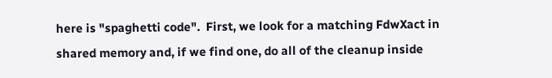here is "spaghetti code".  First, we look for a matching FdwXact in
shared memory and, if we find one, do all of the cleanup inside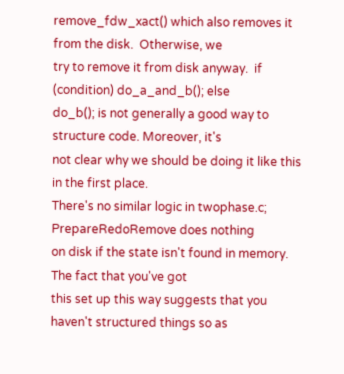remove_fdw_xact() which also removes it from the disk.  Otherwise, we
try to remove it from disk anyway.  if (condition) do_a_and_b(); else
do_b(); is not generally a good way to structure code. Moreover, it's
not clear why we should be doing it like this in the first place.
There's no similar logic in twophase.c; PrepareRedoRemove does nothing
on disk if the state isn't found in memory.  The fact that you've got
this set up this way suggests that you haven't structured things so as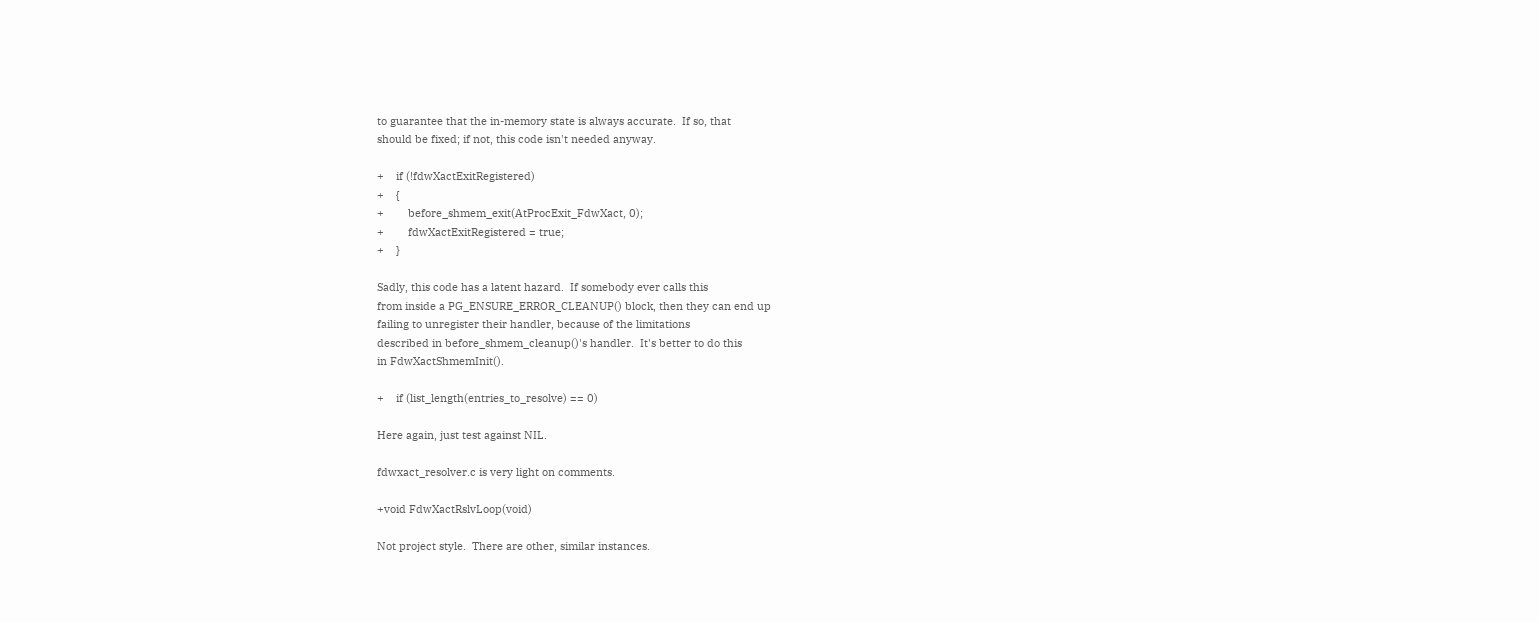to guarantee that the in-memory state is always accurate.  If so, that
should be fixed; if not, this code isn't needed anyway.

+    if (!fdwXactExitRegistered)
+    {
+        before_shmem_exit(AtProcExit_FdwXact, 0);
+        fdwXactExitRegistered = true;
+    }

Sadly, this code has a latent hazard.  If somebody ever calls this
from inside a PG_ENSURE_ERROR_CLEANUP() block, then they can end up
failing to unregister their handler, because of the limitations
described in before_shmem_cleanup()'s handler.  It's better to do this
in FdwXactShmemInit().

+    if (list_length(entries_to_resolve) == 0)

Here again, just test against NIL.

fdwxact_resolver.c is very light on comments.

+void FdwXactRslvLoop(void)

Not project style.  There are other, similar instances.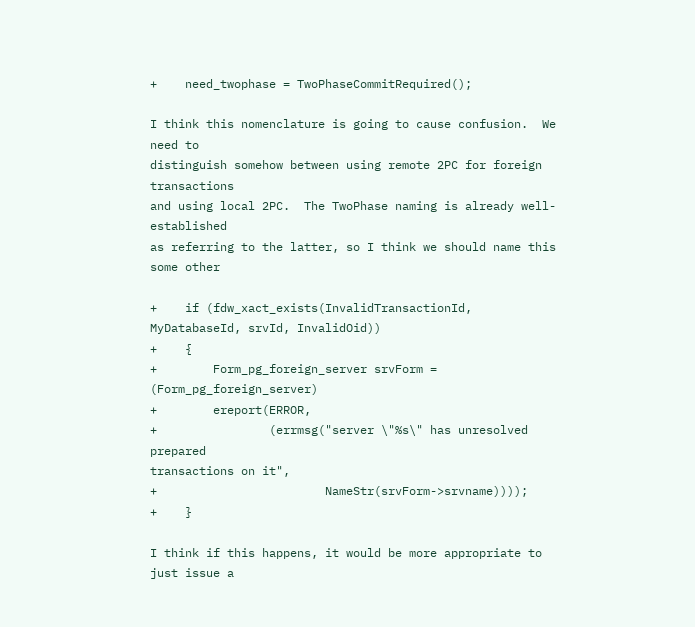+    need_twophase = TwoPhaseCommitRequired();

I think this nomenclature is going to cause confusion.  We need to
distinguish somehow between using remote 2PC for foreign transactions
and using local 2PC.  The TwoPhase naming is already well-established
as referring to the latter, so I think we should name this some other

+    if (fdw_xact_exists(InvalidTransactionId, MyDatabaseId, srvId, InvalidOid))
+    {
+        Form_pg_foreign_server srvForm = (Form_pg_foreign_server)
+        ereport(ERROR,
+                (errmsg("server \"%s\" has unresolved prepared
transactions on it",
+                        NameStr(srvForm->srvname))));
+    }

I think if this happens, it would be more appropriate to just issue a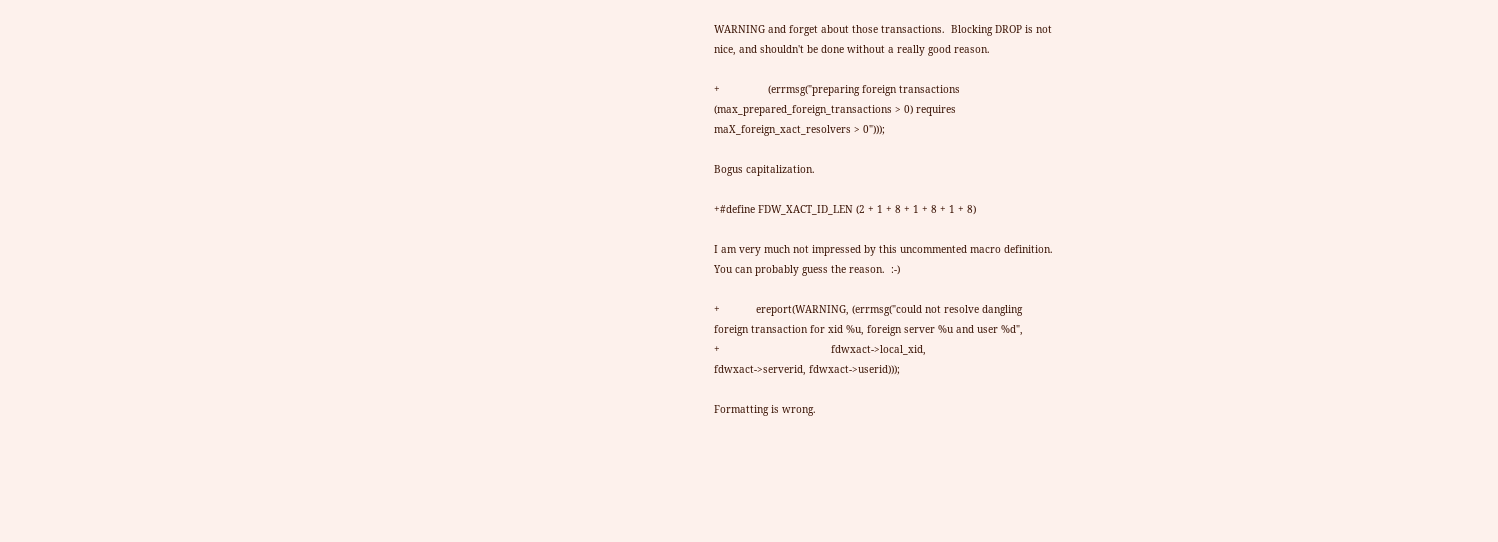WARNING and forget about those transactions.  Blocking DROP is not
nice, and shouldn't be done without a really good reason.

+                (errmsg("preparing foreign transactions
(max_prepared_foreign_transactions > 0) requires
maX_foreign_xact_resolvers > 0")));

Bogus capitalization.

+#define FDW_XACT_ID_LEN (2 + 1 + 8 + 1 + 8 + 1 + 8)

I am very much not impressed by this uncommented macro definition.
You can probably guess the reason.  :-)

+            ereport(WARNING, (errmsg("could not resolve dangling
foreign transaction for xid %u, foreign server %u and user %d",
+                                     fdwxact->local_xid,
fdwxact->serverid, fdwxact->userid)));

Formatting is wrong.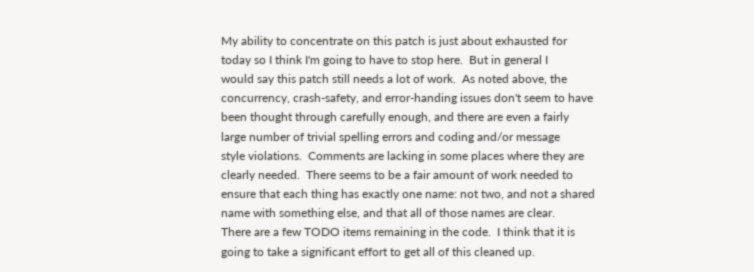My ability to concentrate on this patch is just about exhausted for
today so I think I'm going to have to stop here.  But in general I
would say this patch still needs a lot of work.  As noted above, the
concurrency, crash-safety, and error-handing issues don't seem to have
been thought through carefully enough, and there are even a fairly
large number of trivial spelling errors and coding and/or message
style violations.  Comments are lacking in some places where they are
clearly needed.  There seems to be a fair amount of work needed to
ensure that each thing has exactly one name: not two, and not a shared
name with something else, and that all of those names are clear.
There are a few TODO items remaining in the code.  I think that it is
going to take a significant effort to get all of this cleaned up.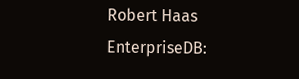Robert Haas
EnterpriseDB: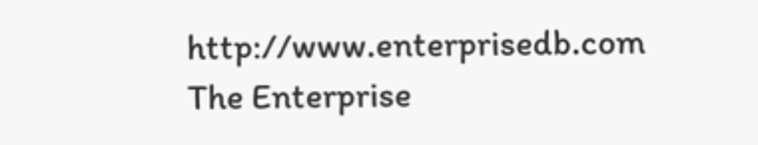http://www.enterprisedb.com
The Enterprise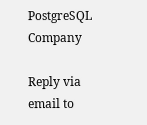PostgreSQL Company

Reply via email to